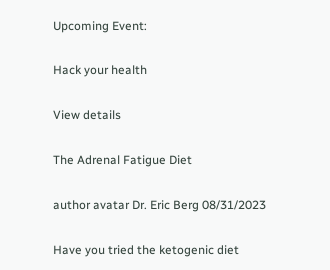Upcoming Event:

Hack your health

View details

The Adrenal Fatigue Diet

author avatar Dr. Eric Berg 08/31/2023

Have you tried the ketogenic diet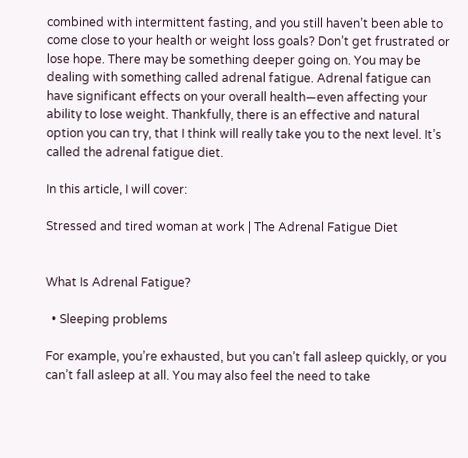combined with intermittent fasting, and you still haven’t been able to come close to your health or weight loss goals? Don’t get frustrated or lose hope. There may be something deeper going on. You may be dealing with something called adrenal fatigue. Adrenal fatigue can have significant effects on your overall health—even affecting your ability to lose weight. Thankfully, there is an effective and natural option you can try, that I think will really take you to the next level. It’s called the adrenal fatigue diet.

In this article, I will cover:

Stressed and tired woman at work | The Adrenal Fatigue Diet


What Is Adrenal Fatigue?

  • Sleeping problems

For example, you’re exhausted, but you can’t fall asleep quickly, or you can’t fall asleep at all. You may also feel the need to take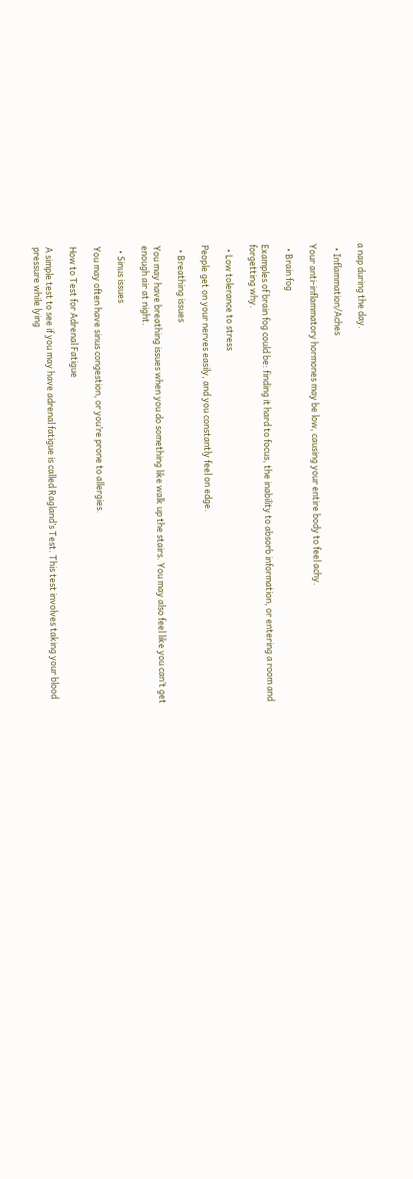a nap during the day.

  • Inflammation/Aches

Your anti-inflammatory hormones may be low, causing your entire body to feel achy.

  • Brain fog

Examples of brain fog could be: finding it hard to focus, the inability to absorb information, or entering a room and forgetting why.

  • Low tolerance to stress

People get on your nerves easily, and you constantly feel on edge.

  • Breathing issues

You may have breathing issues when you do something like walk up the stairs. You may also feel like you can’t get enough air at night.

  • Sinus issues

You may often have sinus congestion, or you’re prone to allergies.

How to Test for Adrenal Fatigue

A simple test to see if you may have adrenal fatigue is called Ragland’s Test. This test involves taking your blood pressure while lying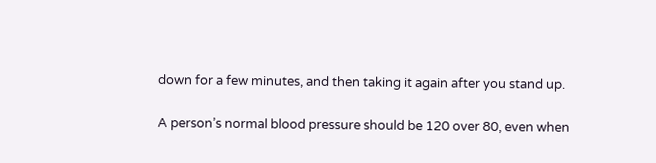down for a few minutes, and then taking it again after you stand up.

A person’s normal blood pressure should be 120 over 80, even when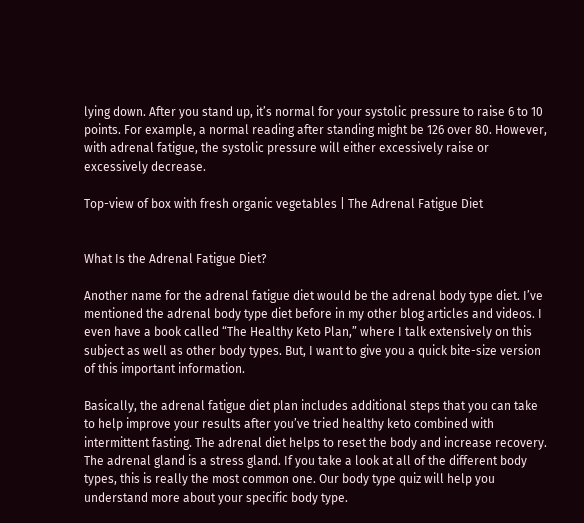lying down. After you stand up, it’s normal for your systolic pressure to raise 6 to 10 points. For example, a normal reading after standing might be 126 over 80. However, with adrenal fatigue, the systolic pressure will either excessively raise or excessively decrease.

Top-view of box with fresh organic vegetables | The Adrenal Fatigue Diet


What Is the Adrenal Fatigue Diet?

Another name for the adrenal fatigue diet would be the adrenal body type diet. I’ve mentioned the adrenal body type diet before in my other blog articles and videos. I even have a book called “The Healthy Keto Plan,” where I talk extensively on this subject as well as other body types. But, I want to give you a quick bite-size version of this important information.

Basically, the adrenal fatigue diet plan includes additional steps that you can take to help improve your results after you’ve tried healthy keto combined with intermittent fasting. The adrenal diet helps to reset the body and increase recovery. The adrenal gland is a stress gland. If you take a look at all of the different body types, this is really the most common one. Our body type quiz will help you understand more about your specific body type.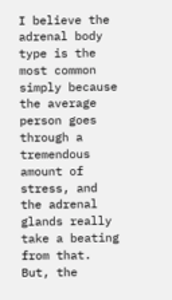I believe the adrenal body type is the most common simply because the average person goes through a tremendous amount of stress, and the adrenal glands really take a beating from that. But, the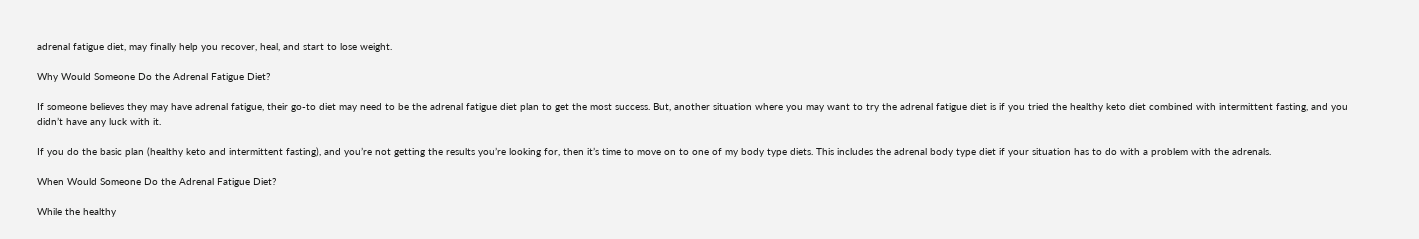adrenal fatigue diet, may finally help you recover, heal, and start to lose weight.

Why Would Someone Do the Adrenal Fatigue Diet?

If someone believes they may have adrenal fatigue, their go-to diet may need to be the adrenal fatigue diet plan to get the most success. But, another situation where you may want to try the adrenal fatigue diet is if you tried the healthy keto diet combined with intermittent fasting, and you didn’t have any luck with it.

If you do the basic plan (healthy keto and intermittent fasting), and you’re not getting the results you’re looking for, then it’s time to move on to one of my body type diets. This includes the adrenal body type diet if your situation has to do with a problem with the adrenals.

When Would Someone Do the Adrenal Fatigue Diet?

While the healthy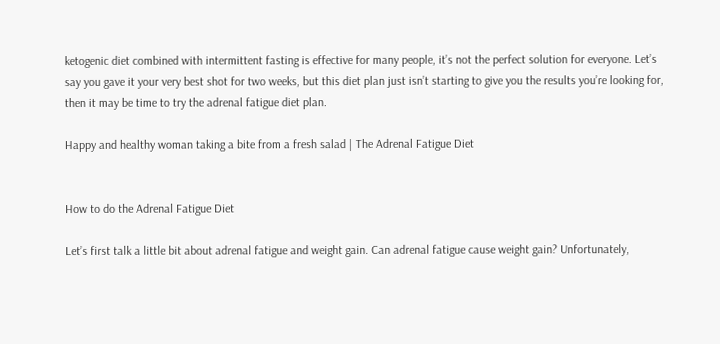ketogenic diet combined with intermittent fasting is effective for many people, it’s not the perfect solution for everyone. Let’s say you gave it your very best shot for two weeks, but this diet plan just isn’t starting to give you the results you’re looking for, then it may be time to try the adrenal fatigue diet plan.

Happy and healthy woman taking a bite from a fresh salad | The Adrenal Fatigue Diet


How to do the Adrenal Fatigue Diet

Let’s first talk a little bit about adrenal fatigue and weight gain. Can adrenal fatigue cause weight gain? Unfortunately,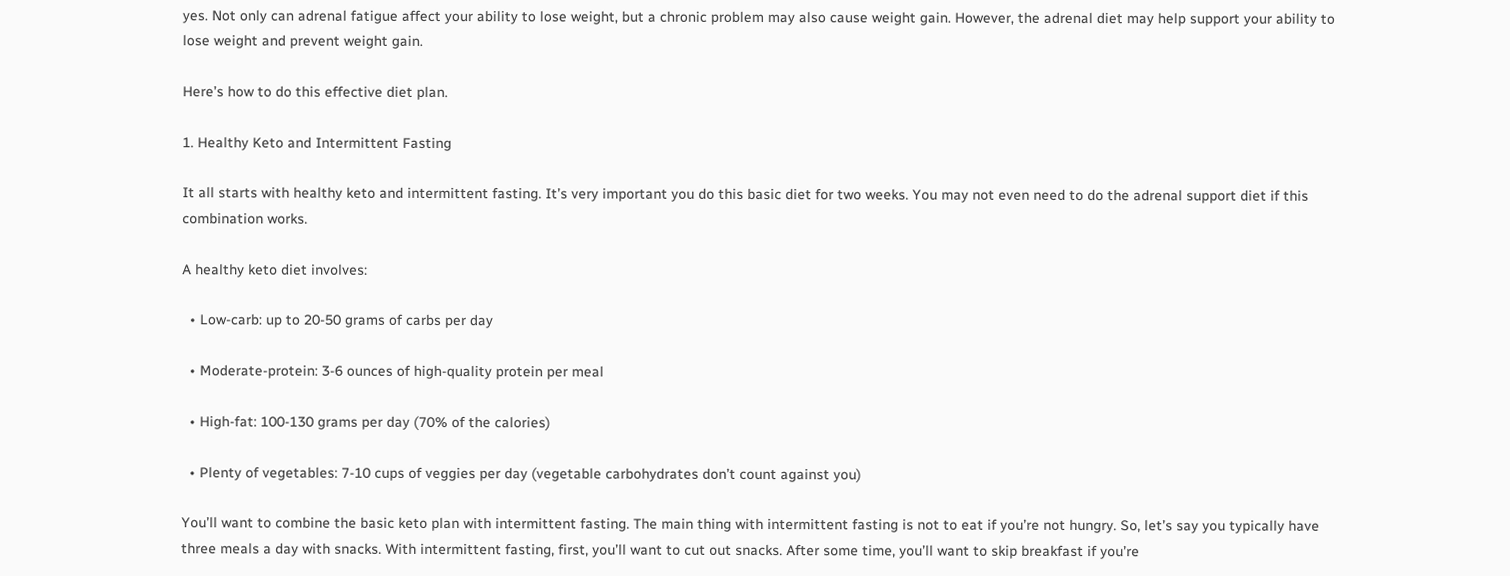yes. Not only can adrenal fatigue affect your ability to lose weight, but a chronic problem may also cause weight gain. However, the adrenal diet may help support your ability to lose weight and prevent weight gain.

Here’s how to do this effective diet plan.

1. Healthy Keto and Intermittent Fasting

It all starts with healthy keto and intermittent fasting. It’s very important you do this basic diet for two weeks. You may not even need to do the adrenal support diet if this combination works.

A healthy keto diet involves:

  • Low-carb: up to 20-50 grams of carbs per day

  • Moderate-protein: 3-6 ounces of high-quality protein per meal

  • High-fat: 100-130 grams per day (70% of the calories)

  • Plenty of vegetables: 7-10 cups of veggies per day (vegetable carbohydrates don’t count against you)

You’ll want to combine the basic keto plan with intermittent fasting. The main thing with intermittent fasting is not to eat if you’re not hungry. So, let’s say you typically have three meals a day with snacks. With intermittent fasting, first, you’ll want to cut out snacks. After some time, you’ll want to skip breakfast if you’re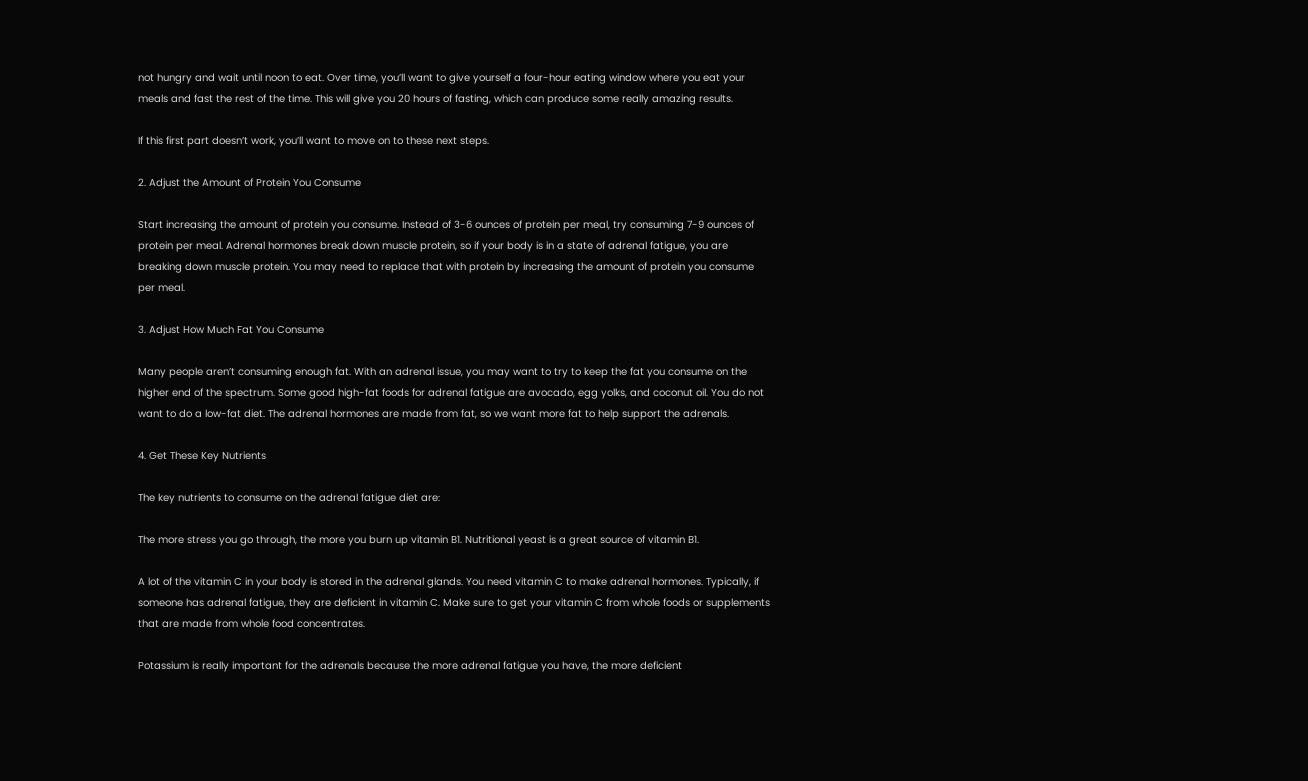not hungry and wait until noon to eat. Over time, you’ll want to give yourself a four-hour eating window where you eat your meals and fast the rest of the time. This will give you 20 hours of fasting, which can produce some really amazing results.

If this first part doesn’t work, you’ll want to move on to these next steps.

2. Adjust the Amount of Protein You Consume

Start increasing the amount of protein you consume. Instead of 3-6 ounces of protein per meal, try consuming 7-9 ounces of protein per meal. Adrenal hormones break down muscle protein, so if your body is in a state of adrenal fatigue, you are breaking down muscle protein. You may need to replace that with protein by increasing the amount of protein you consume per meal.

3. Adjust How Much Fat You Consume

Many people aren’t consuming enough fat. With an adrenal issue, you may want to try to keep the fat you consume on the higher end of the spectrum. Some good high-fat foods for adrenal fatigue are avocado, egg yolks, and coconut oil. You do not want to do a low-fat diet. The adrenal hormones are made from fat, so we want more fat to help support the adrenals.

4. Get These Key Nutrients

The key nutrients to consume on the adrenal fatigue diet are:

The more stress you go through, the more you burn up vitamin B1. Nutritional yeast is a great source of vitamin B1.

A lot of the vitamin C in your body is stored in the adrenal glands. You need vitamin C to make adrenal hormones. Typically, if someone has adrenal fatigue, they are deficient in vitamin C. Make sure to get your vitamin C from whole foods or supplements that are made from whole food concentrates.

Potassium is really important for the adrenals because the more adrenal fatigue you have, the more deficient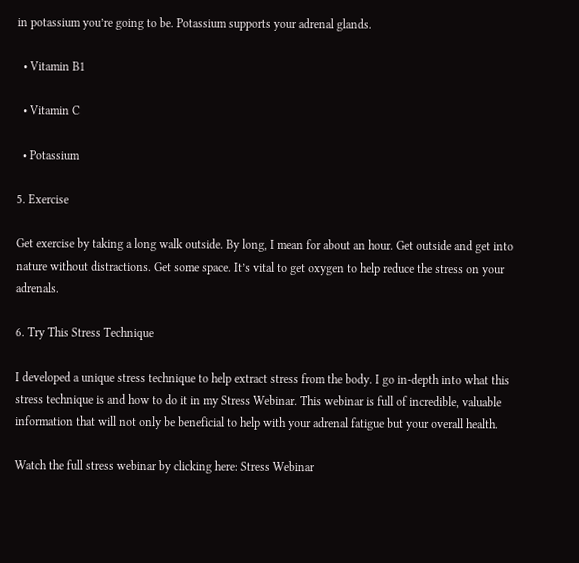in potassium you’re going to be. Potassium supports your adrenal glands.

  • Vitamin B1

  • Vitamin C

  • Potassium

5. Exercise

Get exercise by taking a long walk outside. By long, I mean for about an hour. Get outside and get into nature without distractions. Get some space. It’s vital to get oxygen to help reduce the stress on your adrenals.

6. Try This Stress Technique

I developed a unique stress technique to help extract stress from the body. I go in-depth into what this stress technique is and how to do it in my Stress Webinar. This webinar is full of incredible, valuable information that will not only be beneficial to help with your adrenal fatigue but your overall health.

Watch the full stress webinar by clicking here: Stress Webinar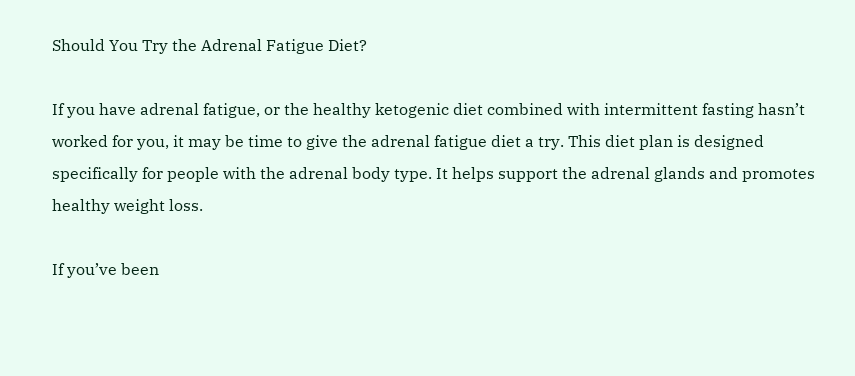Should You Try the Adrenal Fatigue Diet?

If you have adrenal fatigue, or the healthy ketogenic diet combined with intermittent fasting hasn’t worked for you, it may be time to give the adrenal fatigue diet a try. This diet plan is designed specifically for people with the adrenal body type. It helps support the adrenal glands and promotes healthy weight loss.

If you’ve been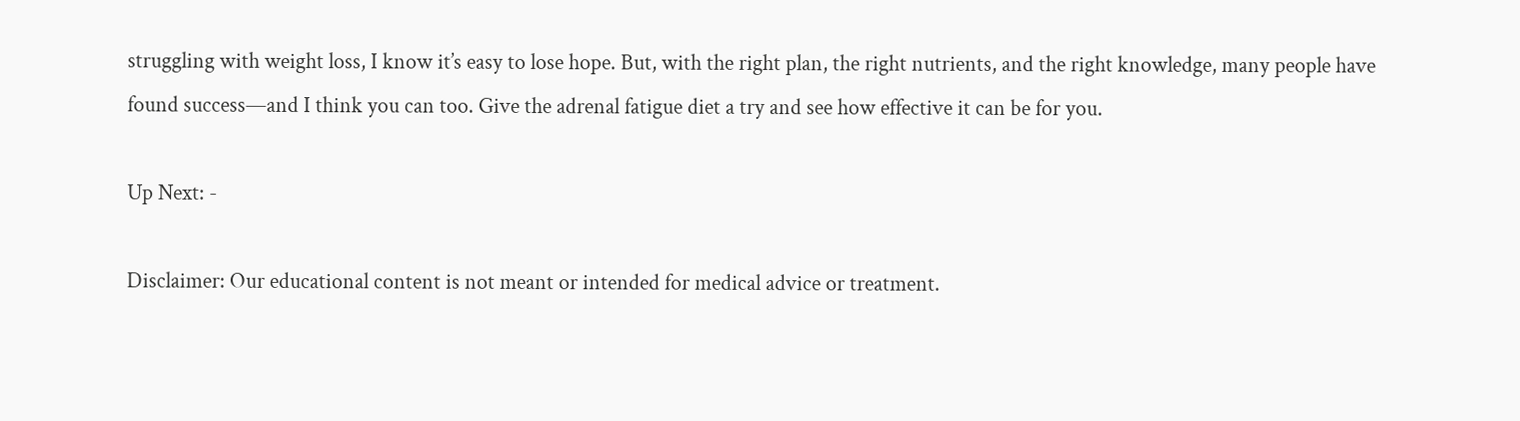struggling with weight loss, I know it’s easy to lose hope. But, with the right plan, the right nutrients, and the right knowledge, many people have found success—and I think you can too. Give the adrenal fatigue diet a try and see how effective it can be for you.

Up Next: -

Disclaimer: Our educational content is not meant or intended for medical advice or treatment.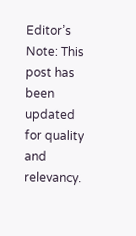Editor’s Note: This post has been updated for quality and relevancy.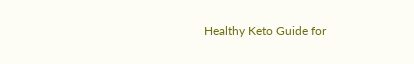Healthy Keto Guide for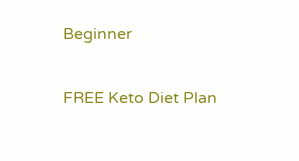Beginner

FREE Keto Diet Plan